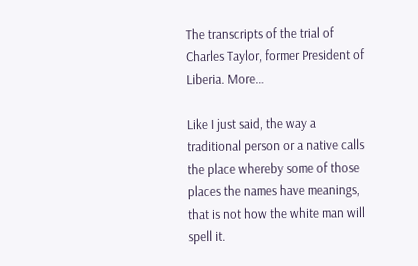The transcripts of the trial of Charles Taylor, former President of Liberia. More…

Like I just said, the way a traditional person or a native calls the place whereby some of those places the names have meanings, that is not how the white man will spell it.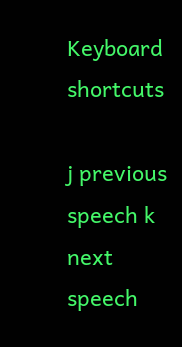Keyboard shortcuts

j previous speech k next speech